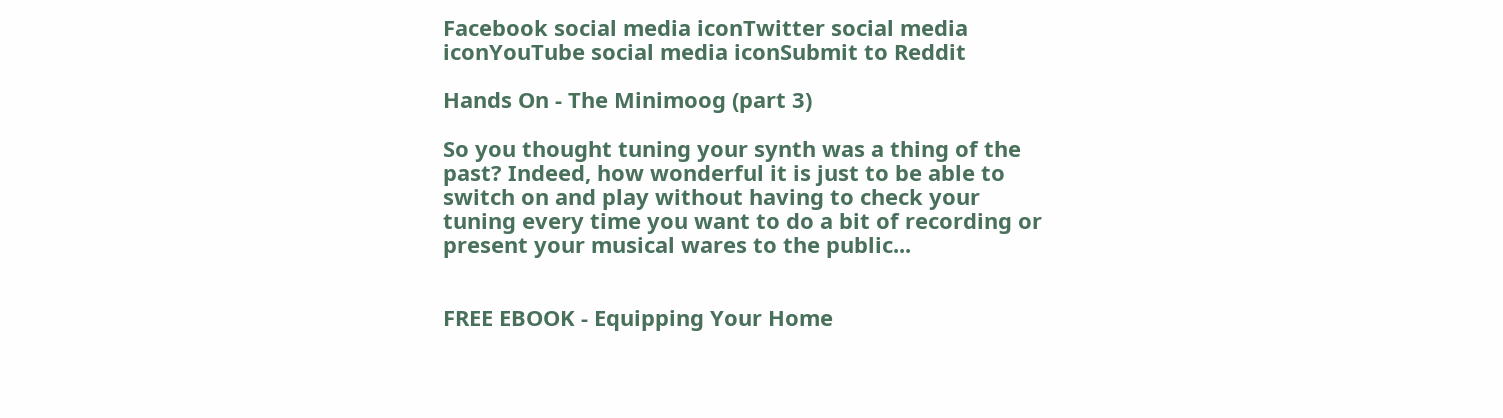Facebook social media iconTwitter social media iconYouTube social media iconSubmit to Reddit

Hands On - The Minimoog (part 3)

So you thought tuning your synth was a thing of the past? Indeed, how wonderful it is just to be able to switch on and play without having to check your tuning every time you want to do a bit of recording or present your musical wares to the public...


FREE EBOOK - Equipping Your Home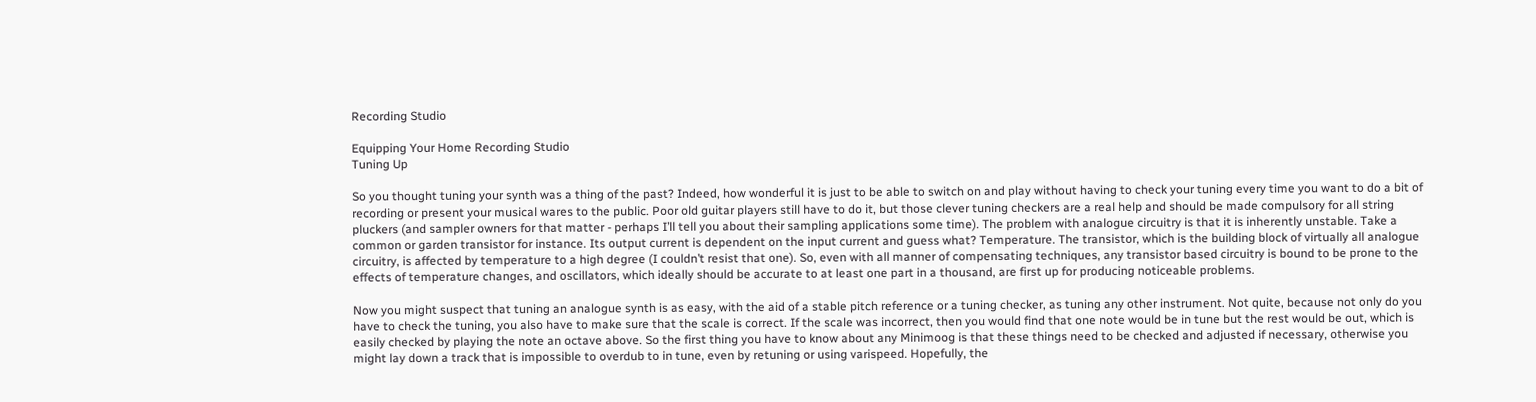Recording Studio

Equipping Your Home Recording Studio
Tuning Up

So you thought tuning your synth was a thing of the past? Indeed, how wonderful it is just to be able to switch on and play without having to check your tuning every time you want to do a bit of recording or present your musical wares to the public. Poor old guitar players still have to do it, but those clever tuning checkers are a real help and should be made compulsory for all string pluckers (and sampler owners for that matter - perhaps I’ll tell you about their sampling applications some time). The problem with analogue circuitry is that it is inherently unstable. Take a common or garden transistor for instance. Its output current is dependent on the input current and guess what? Temperature. The transistor, which is the building block of virtually all analogue circuitry, is affected by temperature to a high degree (I couldn’t resist that one). So, even with all manner of compensating techniques, any transistor based circuitry is bound to be prone to the effects of temperature changes, and oscillators, which ideally should be accurate to at least one part in a thousand, are first up for producing noticeable problems.

Now you might suspect that tuning an analogue synth is as easy, with the aid of a stable pitch reference or a tuning checker, as tuning any other instrument. Not quite, because not only do you have to check the tuning, you also have to make sure that the scale is correct. If the scale was incorrect, then you would find that one note would be in tune but the rest would be out, which is easily checked by playing the note an octave above. So the first thing you have to know about any Minimoog is that these things need to be checked and adjusted if necessary, otherwise you might lay down a track that is impossible to overdub to in tune, even by retuning or using varispeed. Hopefully, the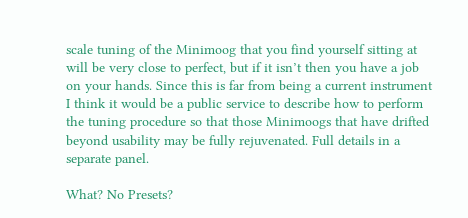scale tuning of the Minimoog that you find yourself sitting at will be very close to perfect, but if it isn’t then you have a job on your hands. Since this is far from being a current instrument I think it would be a public service to describe how to perform the tuning procedure so that those Minimoogs that have drifted beyond usability may be fully rejuvenated. Full details in a separate panel.

What? No Presets?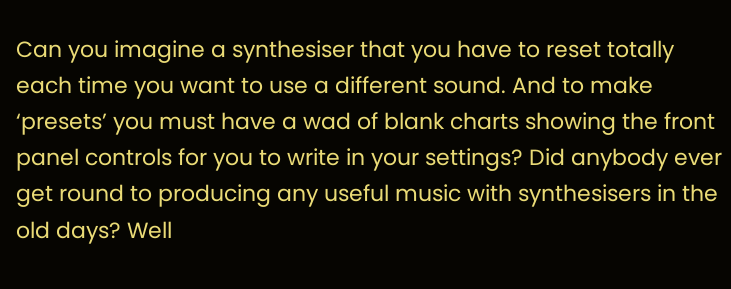Can you imagine a synthesiser that you have to reset totally each time you want to use a different sound. And to make ‘presets’ you must have a wad of blank charts showing the front panel controls for you to write in your settings? Did anybody ever get round to producing any useful music with synthesisers in the old days? Well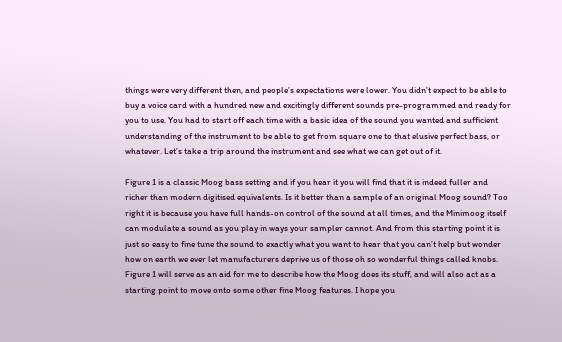things were very different then, and people’s expectations were lower. You didn’t expect to be able to buy a voice card with a hundred new and excitingly different sounds pre-programmed and ready for you to use. You had to start off each time with a basic idea of the sound you wanted and sufficient understanding of the instrument to be able to get from square one to that elusive perfect bass, or whatever. Let’s take a trip around the instrument and see what we can get out of it.

Figure 1 is a classic Moog bass setting and if you hear it you will find that it is indeed fuller and richer than modern digitised equivalents. Is it better than a sample of an original Moog sound? Too right it is because you have full hands-on control of the sound at all times, and the Minimoog itself can modulate a sound as you play in ways your sampler cannot. And from this starting point it is just so easy to fine tune the sound to exactly what you want to hear that you can’t help but wonder how on earth we ever let manufacturers deprive us of those oh so wonderful things called knobs. Figure 1 will serve as an aid for me to describe how the Moog does its stuff, and will also act as a starting point to move onto some other fine Moog features. I hope you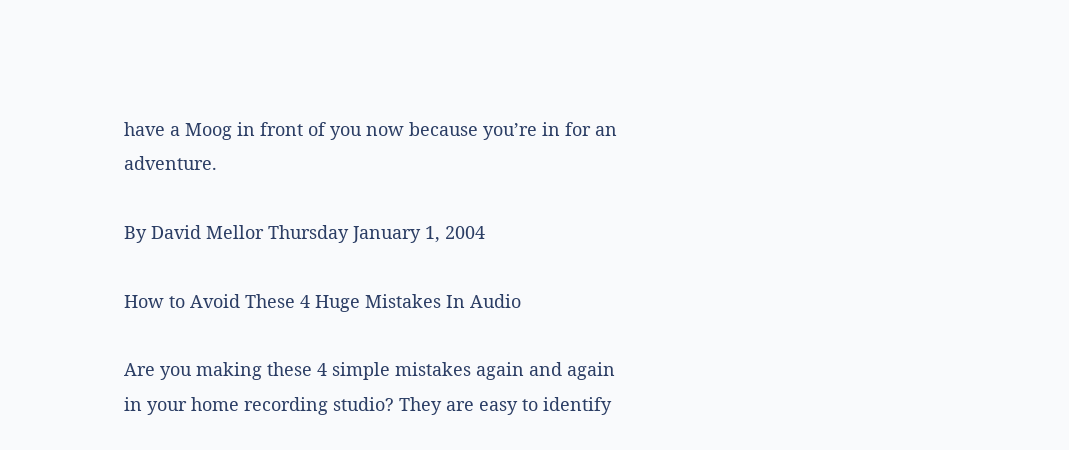have a Moog in front of you now because you’re in for an adventure.

By David Mellor Thursday January 1, 2004

How to Avoid These 4 Huge Mistakes In Audio

Are you making these 4 simple mistakes again and again in your home recording studio? They are easy to identify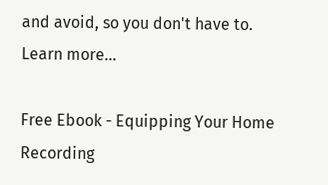and avoid, so you don't have to. Learn more...

Free Ebook - Equipping Your Home Recording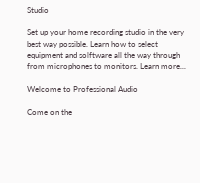Studio

Set up your home recording studio in the very best way possible. Learn how to select equipment and solftware all the way through from microphones to monitors. Learn more...

Welcome to Professional Audio

Come on the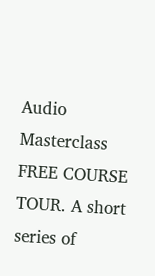Audio Masterclass FREE COURSE TOUR. A short series of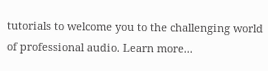tutorials to welcome you to the challenging world of professional audio. Learn more...